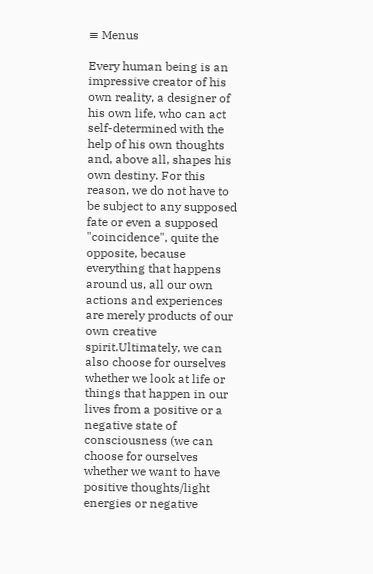≡ Menus

Every human being is an impressive creator of his own reality, a designer of his own life, who can act self-determined with the help of his own thoughts and, above all, shapes his own destiny. For this reason, we do not have to be subject to any supposed fate or even a supposed "coincidence", quite the opposite, because everything that happens around us, all our own actions and experiences are merely products of our own creative spirit.Ultimately, we can also choose for ourselves whether we look at life or things that happen in our lives from a positive or a negative state of consciousness (we can choose for ourselves whether we want to have positive thoughts/light energies or negative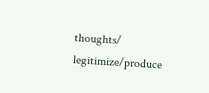thoughts/ legitimize/produce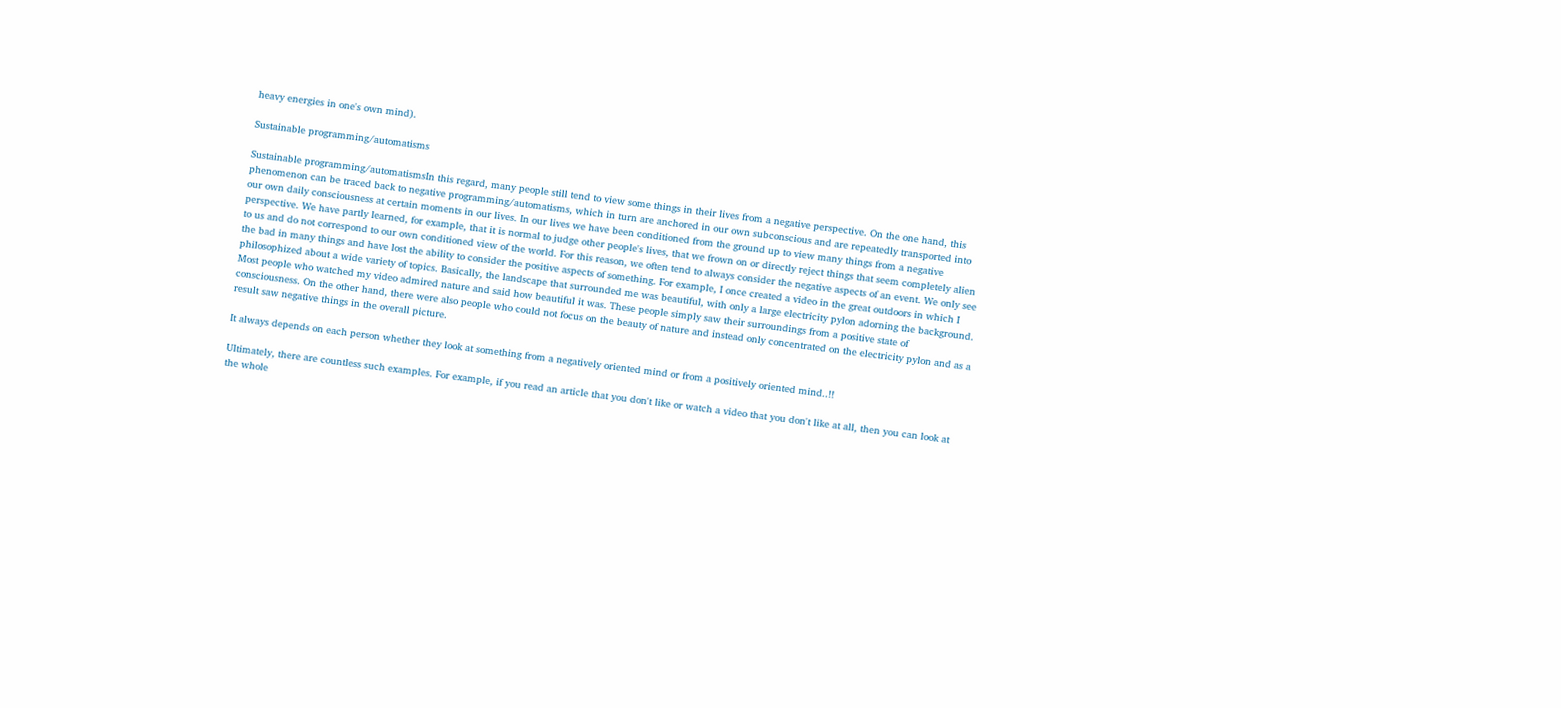heavy energies in one's own mind).

Sustainable programming/automatisms

Sustainable programming/automatismsIn this regard, many people still tend to view some things in their lives from a negative perspective. On the one hand, this phenomenon can be traced back to negative programming/automatisms, which in turn are anchored in our own subconscious and are repeatedly transported into our own daily consciousness at certain moments in our lives. In our lives we have been conditioned from the ground up to view many things from a negative perspective. We have partly learned, for example, that it is normal to judge other people's lives, that we frown on or directly reject things that seem completely alien to us and do not correspond to our own conditioned view of the world. For this reason, we often tend to always consider the negative aspects of an event. We only see the bad in many things and have lost the ability to consider the positive aspects of something. For example, I once created a video in the great outdoors in which I philosophized about a wide variety of topics. Basically, the landscape that surrounded me was beautiful, with only a large electricity pylon adorning the background. Most people who watched my video admired nature and said how beautiful it was. These people simply saw their surroundings from a positive state of consciousness. On the other hand, there were also people who could not focus on the beauty of nature and instead only concentrated on the electricity pylon and as a result saw negative things in the overall picture.

It always depends on each person whether they look at something from a negatively oriented mind or from a positively oriented mind..!!

Ultimately, there are countless such examples. For example, if you read an article that you don't like or watch a video that you don't like at all, then you can look at the whole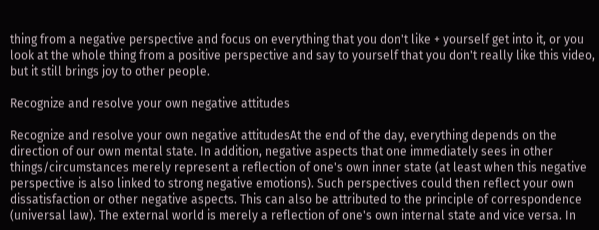thing from a negative perspective and focus on everything that you don't like + yourself get into it, or you look at the whole thing from a positive perspective and say to yourself that you don't really like this video, but it still brings joy to other people.

Recognize and resolve your own negative attitudes

Recognize and resolve your own negative attitudesAt the end of the day, everything depends on the direction of our own mental state. In addition, negative aspects that one immediately sees in other things/circumstances merely represent a reflection of one's own inner state (at least when this negative perspective is also linked to strong negative emotions). Such perspectives could then reflect your own dissatisfaction or other negative aspects. This can also be attributed to the principle of correspondence (universal law). The external world is merely a reflection of one's own internal state and vice versa. In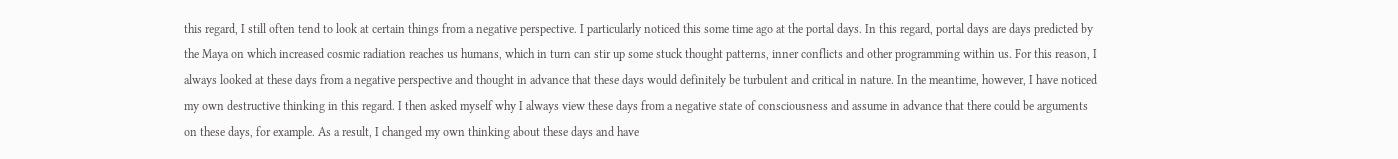this regard, I still often tend to look at certain things from a negative perspective. I particularly noticed this some time ago at the portal days. In this regard, portal days are days predicted by the Maya on which increased cosmic radiation reaches us humans, which in turn can stir up some stuck thought patterns, inner conflicts and other programming within us. For this reason, I always looked at these days from a negative perspective and thought in advance that these days would definitely be turbulent and critical in nature. In the meantime, however, I have noticed my own destructive thinking in this regard. I then asked myself why I always view these days from a negative state of consciousness and assume in advance that there could be arguments on these days, for example. As a result, I changed my own thinking about these days and have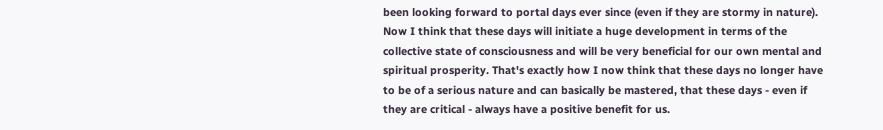been looking forward to portal days ever since (even if they are stormy in nature). Now I think that these days will initiate a huge development in terms of the collective state of consciousness and will be very beneficial for our own mental and spiritual prosperity. That's exactly how I now think that these days no longer have to be of a serious nature and can basically be mastered, that these days - even if they are critical - always have a positive benefit for us.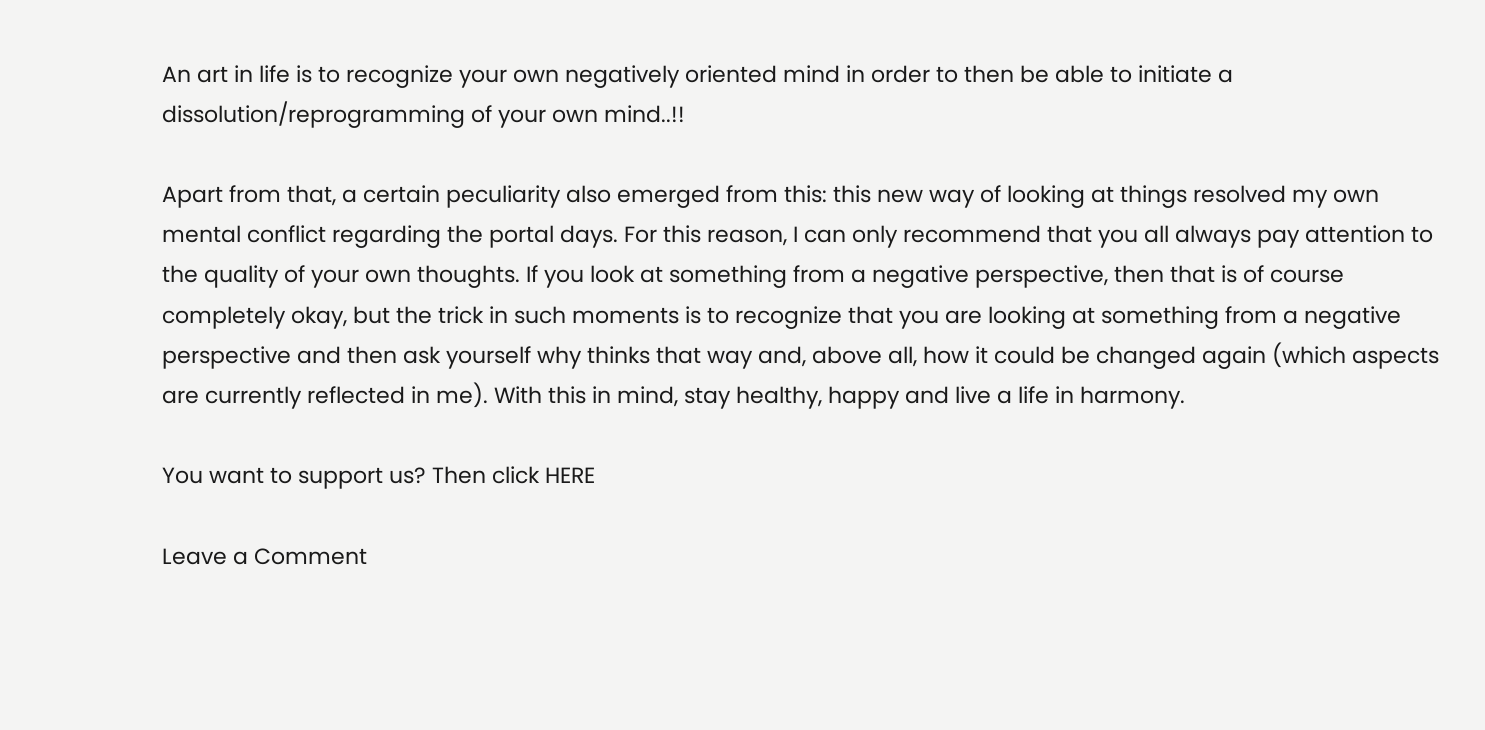An art in life is to recognize your own negatively oriented mind in order to then be able to initiate a dissolution/reprogramming of your own mind..!!

Apart from that, a certain peculiarity also emerged from this: this new way of looking at things resolved my own mental conflict regarding the portal days. For this reason, I can only recommend that you all always pay attention to the quality of your own thoughts. If you look at something from a negative perspective, then that is of course completely okay, but the trick in such moments is to recognize that you are looking at something from a negative perspective and then ask yourself why thinks that way and, above all, how it could be changed again (which aspects are currently reflected in me). With this in mind, stay healthy, happy and live a life in harmony.

You want to support us? Then click HERE

Leave a Comment